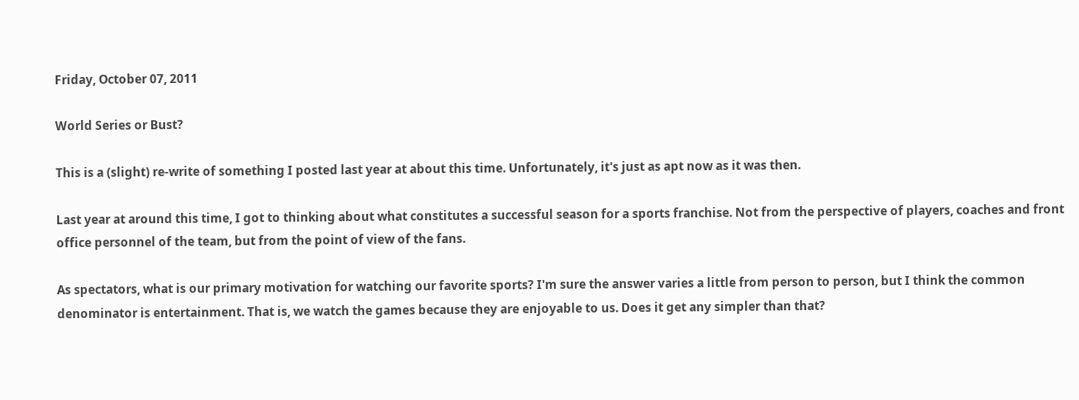Friday, October 07, 2011

World Series or Bust?

This is a (slight) re-write of something I posted last year at about this time. Unfortunately, it's just as apt now as it was then.

Last year at around this time, I got to thinking about what constitutes a successful season for a sports franchise. Not from the perspective of players, coaches and front office personnel of the team, but from the point of view of the fans.

As spectators, what is our primary motivation for watching our favorite sports? I'm sure the answer varies a little from person to person, but I think the common denominator is entertainment. That is, we watch the games because they are enjoyable to us. Does it get any simpler than that?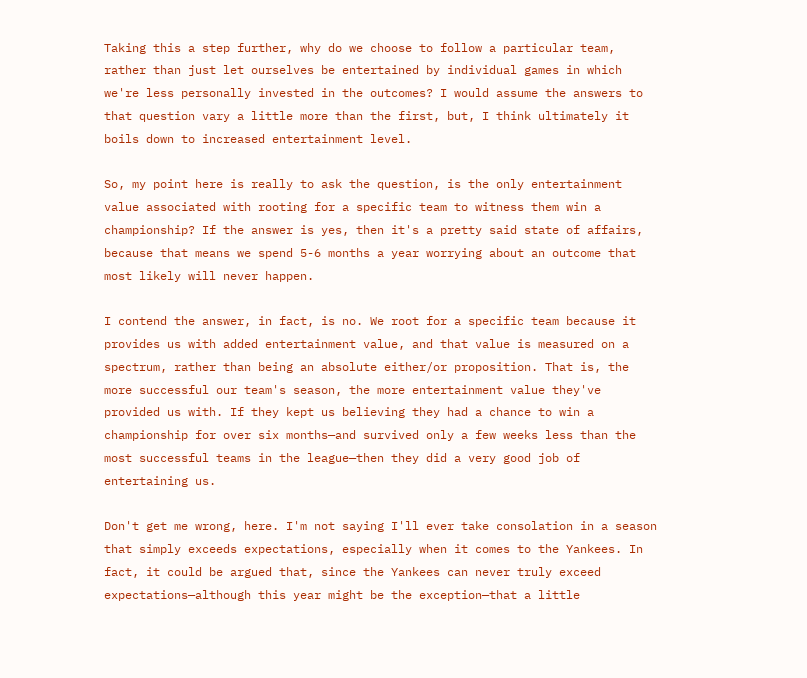Taking this a step further, why do we choose to follow a particular team, rather than just let ourselves be entertained by individual games in which we're less personally invested in the outcomes? I would assume the answers to that question vary a little more than the first, but, I think ultimately it boils down to increased entertainment level.

So, my point here is really to ask the question, is the only entertainment value associated with rooting for a specific team to witness them win a championship? If the answer is yes, then it's a pretty said state of affairs, because that means we spend 5-6 months a year worrying about an outcome that most likely will never happen.

I contend the answer, in fact, is no. We root for a specific team because it provides us with added entertainment value, and that value is measured on a spectrum, rather than being an absolute either/or proposition. That is, the more successful our team's season, the more entertainment value they've provided us with. If they kept us believing they had a chance to win a championship for over six months—and survived only a few weeks less than the most successful teams in the league—then they did a very good job of entertaining us.

Don't get me wrong, here. I'm not saying I'll ever take consolation in a season that simply exceeds expectations, especially when it comes to the Yankees. In fact, it could be argued that, since the Yankees can never truly exceed expectations—although this year might be the exception—that a little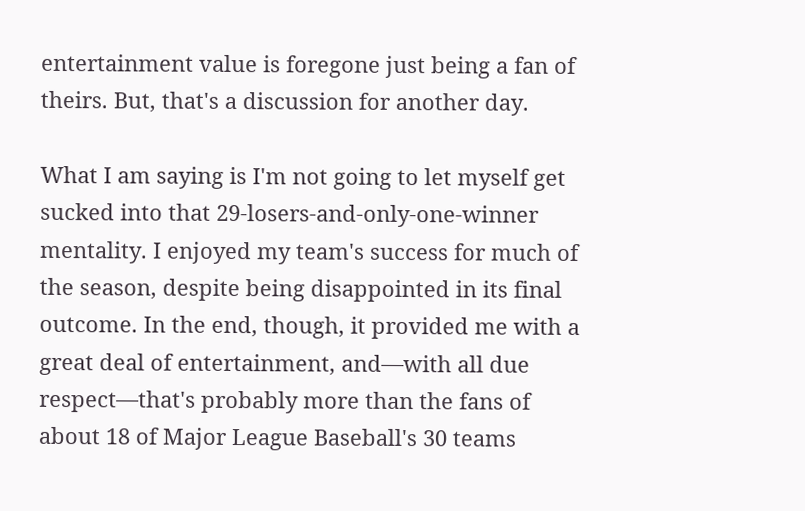entertainment value is foregone just being a fan of theirs. But, that's a discussion for another day.

What I am saying is I'm not going to let myself get sucked into that 29-losers-and-only-one-winner mentality. I enjoyed my team's success for much of the season, despite being disappointed in its final outcome. In the end, though, it provided me with a great deal of entertainment, and—with all due respect—that's probably more than the fans of about 18 of Major League Baseball's 30 teams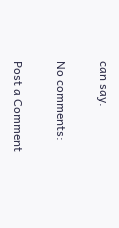can say.

No comments:

Post a Comment